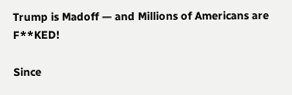Trump is Madoff — and Millions of Americans are F**KED!

Since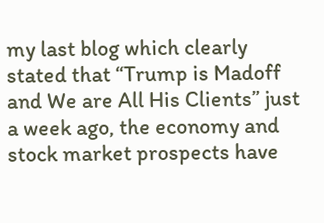my last blog which clearly stated that “Trump is Madoff and We are All His Clients” just a week ago, the economy and stock market prospects have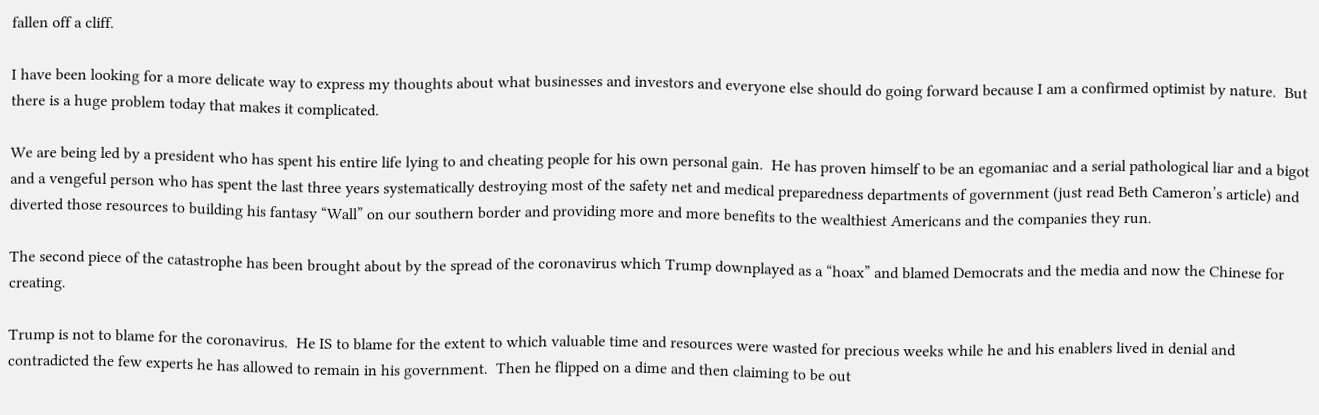fallen off a cliff.

I have been looking for a more delicate way to express my thoughts about what businesses and investors and everyone else should do going forward because I am a confirmed optimist by nature.  But there is a huge problem today that makes it complicated.

We are being led by a president who has spent his entire life lying to and cheating people for his own personal gain.  He has proven himself to be an egomaniac and a serial pathological liar and a bigot and a vengeful person who has spent the last three years systematically destroying most of the safety net and medical preparedness departments of government (just read Beth Cameron’s article) and diverted those resources to building his fantasy “Wall” on our southern border and providing more and more benefits to the wealthiest Americans and the companies they run.

The second piece of the catastrophe has been brought about by the spread of the coronavirus which Trump downplayed as a “hoax” and blamed Democrats and the media and now the Chinese for creating.

Trump is not to blame for the coronavirus.  He IS to blame for the extent to which valuable time and resources were wasted for precious weeks while he and his enablers lived in denial and contradicted the few experts he has allowed to remain in his government.  Then he flipped on a dime and then claiming to be out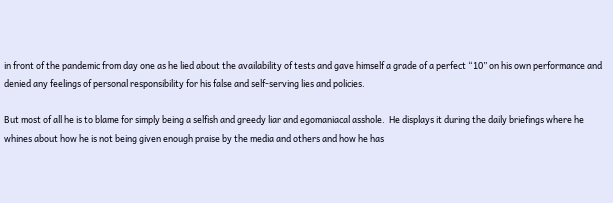in front of the pandemic from day one as he lied about the availability of tests and gave himself a grade of a perfect “10” on his own performance and denied any feelings of personal responsibility for his false and self-serving lies and policies.

But most of all he is to blame for simply being a selfish and greedy liar and egomaniacal asshole.  He displays it during the daily briefings where he whines about how he is not being given enough praise by the media and others and how he has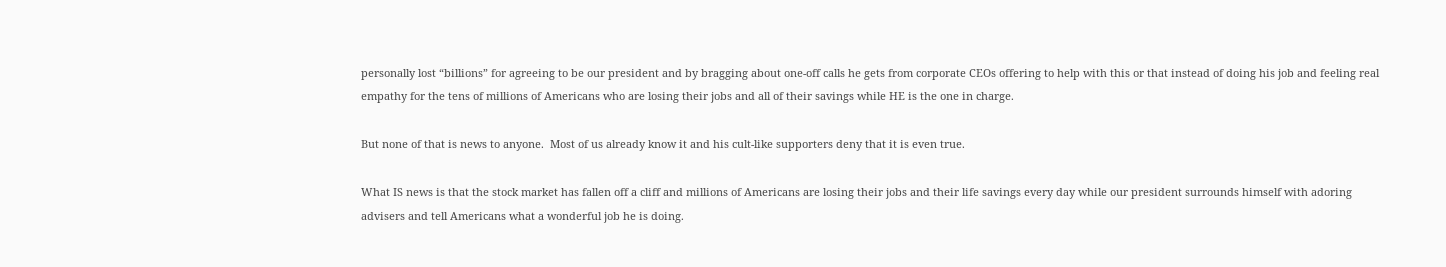personally lost “billions” for agreeing to be our president and by bragging about one-off calls he gets from corporate CEOs offering to help with this or that instead of doing his job and feeling real empathy for the tens of millions of Americans who are losing their jobs and all of their savings while HE is the one in charge.

But none of that is news to anyone.  Most of us already know it and his cult-like supporters deny that it is even true.

What IS news is that the stock market has fallen off a cliff and millions of Americans are losing their jobs and their life savings every day while our president surrounds himself with adoring advisers and tell Americans what a wonderful job he is doing.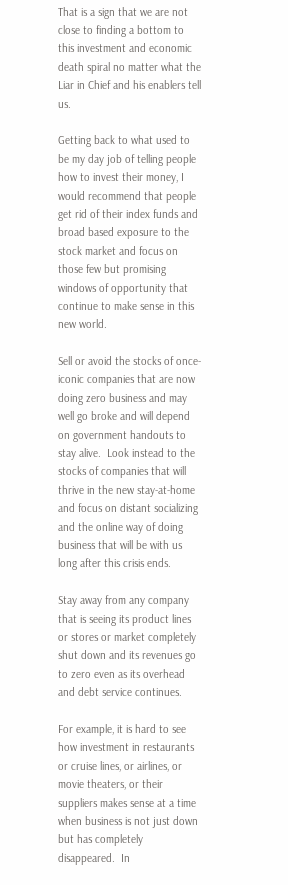That is a sign that we are not close to finding a bottom to this investment and economic death spiral no matter what the Liar in Chief and his enablers tell us.

Getting back to what used to be my day job of telling people how to invest their money, I would recommend that people get rid of their index funds and broad based exposure to the stock market and focus on those few but promising windows of opportunity that continue to make sense in this new world.

Sell or avoid the stocks of once-iconic companies that are now doing zero business and may well go broke and will depend on government handouts to stay alive.  Look instead to the stocks of companies that will thrive in the new stay-at-home and focus on distant socializing and the online way of doing business that will be with us long after this crisis ends.

Stay away from any company that is seeing its product lines or stores or market completely shut down and its revenues go to zero even as its overhead and debt service continues.

For example, it is hard to see how investment in restaurants or cruise lines, or airlines, or movie theaters, or their suppliers makes sense at a time when business is not just down but has completely disappeared.  In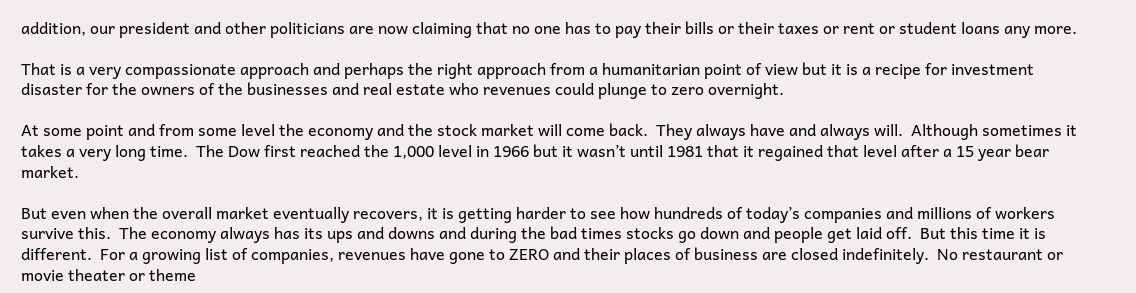addition, our president and other politicians are now claiming that no one has to pay their bills or their taxes or rent or student loans any more.

That is a very compassionate approach and perhaps the right approach from a humanitarian point of view but it is a recipe for investment disaster for the owners of the businesses and real estate who revenues could plunge to zero overnight.

At some point and from some level the economy and the stock market will come back.  They always have and always will.  Although sometimes it takes a very long time.  The Dow first reached the 1,000 level in 1966 but it wasn’t until 1981 that it regained that level after a 15 year bear market.

But even when the overall market eventually recovers, it is getting harder to see how hundreds of today’s companies and millions of workers survive this.  The economy always has its ups and downs and during the bad times stocks go down and people get laid off.  But this time it is different.  For a growing list of companies, revenues have gone to ZERO and their places of business are closed indefinitely.  No restaurant or movie theater or theme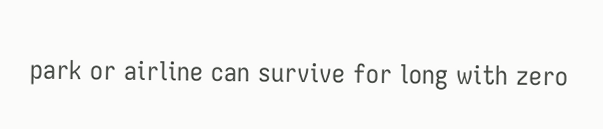park or airline can survive for long with zero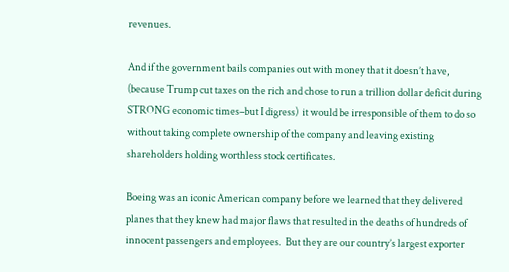revenues.

And if the government bails companies out with money that it doesn’t have, (because Trump cut taxes on the rich and chose to run a trillion dollar deficit during STRONG economic times–but I digress)  it would be irresponsible of them to do so without taking complete ownership of the company and leaving existing shareholders holding worthless stock certificates.

Boeing was an iconic American company before we learned that they delivered planes that they knew had major flaws that resulted in the deaths of hundreds of innocent passengers and employees.  But they are our country’s largest exporter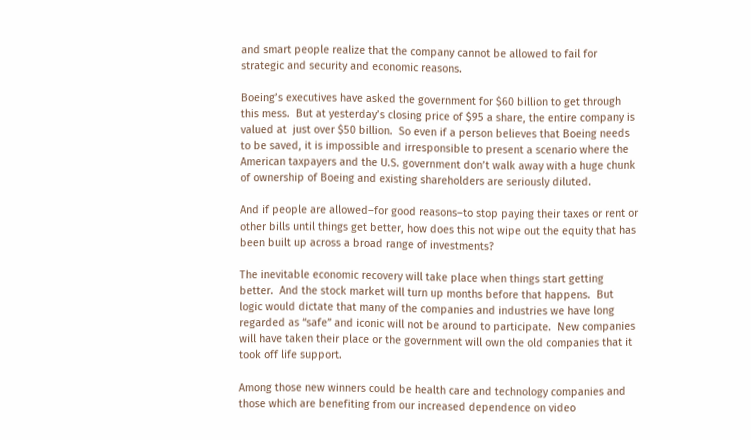and smart people realize that the company cannot be allowed to fail for strategic and security and economic reasons.

Boeing’s executives have asked the government for $60 billion to get through this mess.  But at yesterday’s closing price of $95 a share, the entire company is valued at  just over $50 billion.  So even if a person believes that Boeing needs to be saved, it is impossible and irresponsible to present a scenario where the American taxpayers and the U.S. government don’t walk away with a huge chunk of ownership of Boeing and existing shareholders are seriously diluted.

And if people are allowed–for good reasons–to stop paying their taxes or rent or other bills until things get better, how does this not wipe out the equity that has been built up across a broad range of investments?

The inevitable economic recovery will take place when things start getting better.  And the stock market will turn up months before that happens.  But logic would dictate that many of the companies and industries we have long regarded as “safe” and iconic will not be around to participate.  New companies will have taken their place or the government will own the old companies that it took off life support.

Among those new winners could be health care and technology companies and those which are benefiting from our increased dependence on video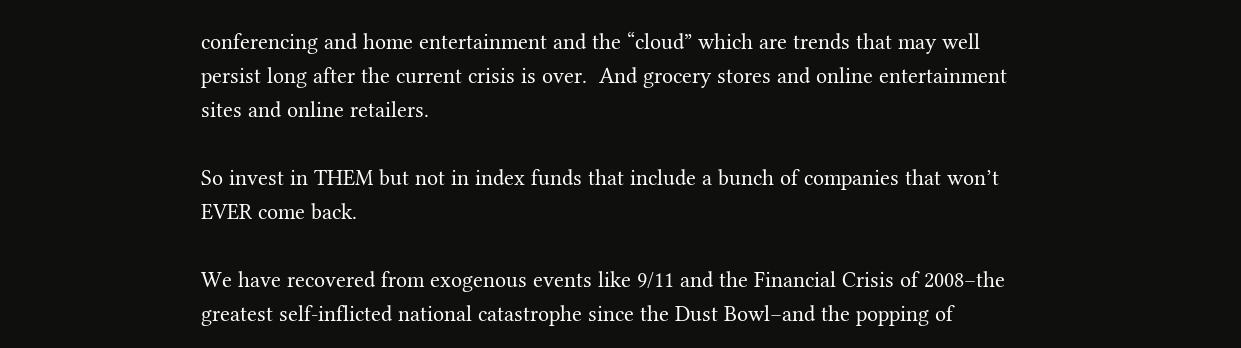conferencing and home entertainment and the “cloud” which are trends that may well persist long after the current crisis is over.  And grocery stores and online entertainment sites and online retailers.

So invest in THEM but not in index funds that include a bunch of companies that won’t EVER come back.

We have recovered from exogenous events like 9/11 and the Financial Crisis of 2008–the greatest self-inflicted national catastrophe since the Dust Bowl–and the popping of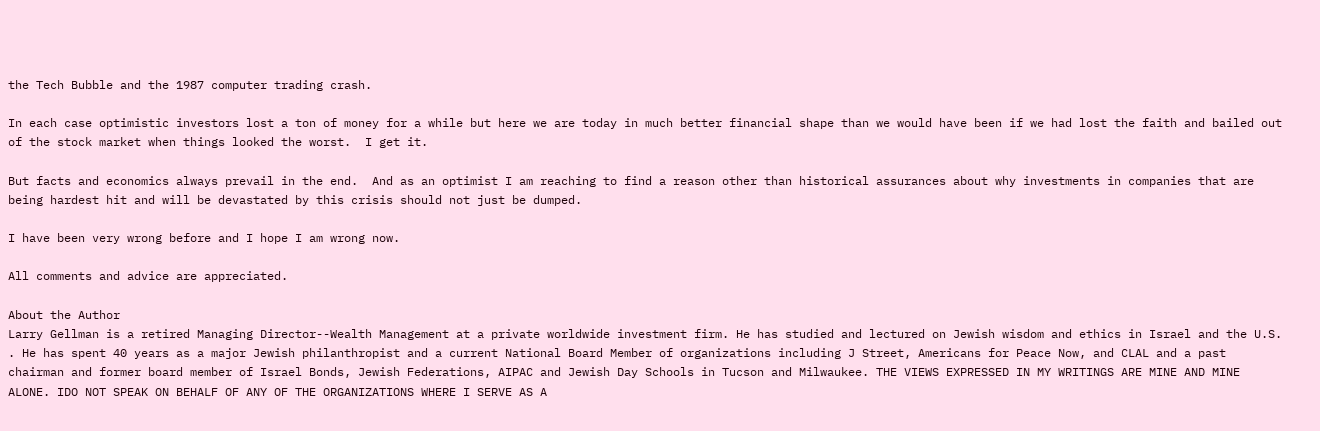the Tech Bubble and the 1987 computer trading crash.

In each case optimistic investors lost a ton of money for a while but here we are today in much better financial shape than we would have been if we had lost the faith and bailed out of the stock market when things looked the worst.  I get it.

But facts and economics always prevail in the end.  And as an optimist I am reaching to find a reason other than historical assurances about why investments in companies that are being hardest hit and will be devastated by this crisis should not just be dumped.

I have been very wrong before and I hope I am wrong now.

All comments and advice are appreciated.

About the Author
Larry Gellman is a retired Managing Director--Wealth Management at a private worldwide investment firm. He has studied and lectured on Jewish wisdom and ethics in Israel and the U.S. . He has spent 40 years as a major Jewish philanthropist and a current National Board Member of organizations including J Street, Americans for Peace Now, and CLAL and a past chairman and former board member of Israel Bonds, Jewish Federations, AIPAC and Jewish Day Schools in Tucson and Milwaukee. THE VIEWS EXPRESSED IN MY WRITINGS ARE MINE AND MINE ALONE. IDO NOT SPEAK ON BEHALF OF ANY OF THE ORGANIZATIONS WHERE I SERVE AS A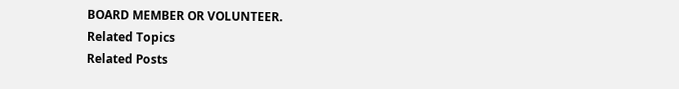BOARD MEMBER OR VOLUNTEER.
Related Topics
Related Posts